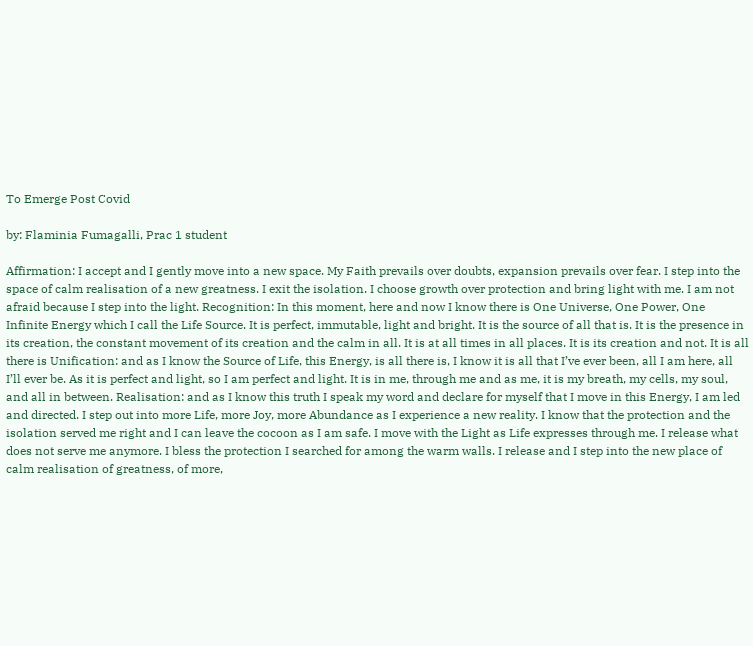To Emerge Post Covid

by: Flaminia Fumagalli, Prac 1 student

Affirmation: I accept and I gently move into a new space. My Faith prevails over doubts, expansion prevails over fear. I step into the space of calm realisation of a new greatness. I exit the isolation. I choose growth over protection and bring light with me. I am not afraid because I step into the light. Recognition: In this moment, here and now I know there is One Universe, One Power, One Infinite Energy which I call the Life Source. It is perfect, immutable, light and bright. It is the source of all that is. It is the presence in its creation, the constant movement of its creation and the calm in all. It is at all times in all places. It is its creation and not. It is all there is Unification: and as I know the Source of Life, this Energy, is all there is, I know it is all that I’ve ever been, all I am here, all I’ll ever be. As it is perfect and light, so I am perfect and light. It is in me, through me and as me, it is my breath, my cells, my soul, and all in between. Realisation: and as I know this truth I speak my word and declare for myself that I move in this Energy, I am led and directed. I step out into more Life, more Joy, more Abundance as I experience a new reality. I know that the protection and the isolation served me right and I can leave the cocoon as I am safe. I move with the Light as Life expresses through me. I release what does not serve me anymore. I bless the protection I searched for among the warm walls. I release and I step into the new place of calm realisation of greatness, of more,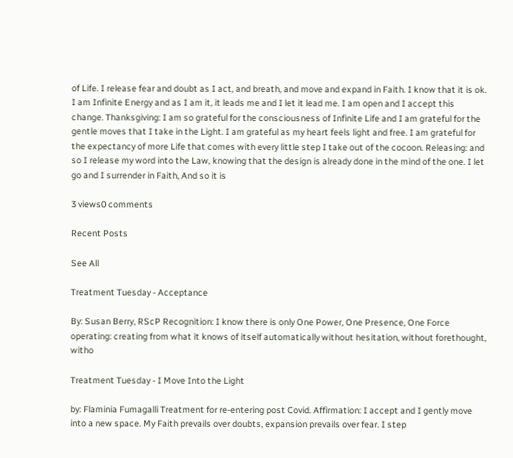of Life. I release fear and doubt as I act, and breath, and move and expand in Faith. I know that it is ok. I am Infinite Energy and as I am it, it leads me and I let it lead me. I am open and I accept this change. Thanksgiving: I am so grateful for the consciousness of Infinite Life and I am grateful for the gentle moves that I take in the Light. I am grateful as my heart feels light and free. I am grateful for the expectancy of more Life that comes with every little step I take out of the cocoon. Releasing: and so I release my word into the Law, knowing that the design is already done in the mind of the one. I let go and I surrender in Faith, And so it is

3 views0 comments

Recent Posts

See All

Treatment Tuesday - Acceptance

By: Susan Berry, RScP Recognition: I know there is only One Power, One Presence, One Force operating: creating from what it knows of itself automatically without hesitation, without forethought, witho

Treatment Tuesday - I Move Into the Light

by: Flaminia Fumagalli Treatment for re-entering post Covid. Affirmation: I accept and I gently move into a new space. My Faith prevails over doubts, expansion prevails over fear. I step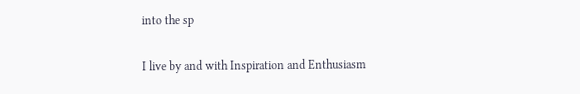into the sp

I live by and with Inspiration and Enthusiasm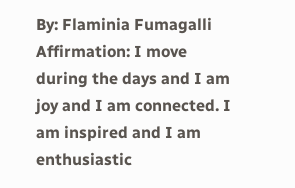By: Flaminia Fumagalli Affirmation: I move during the days and I am joy and I am connected. I am inspired and I am enthusiastic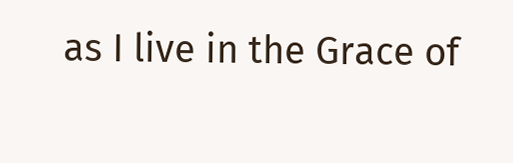as I live in the Grace of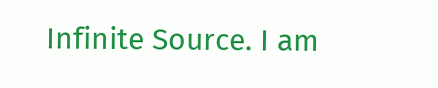Infinite Source. I am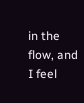in the flow, and I feel